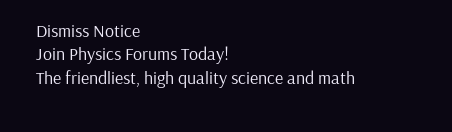Dismiss Notice
Join Physics Forums Today!
The friendliest, high quality science and math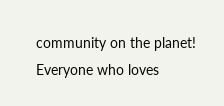community on the planet! Everyone who loves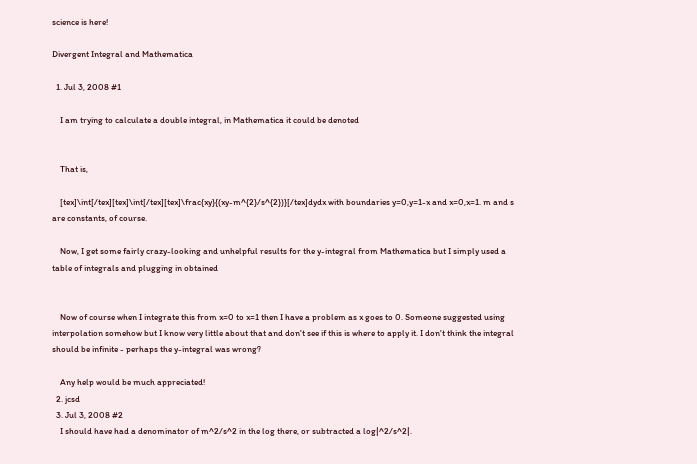science is here!

Divergent Integral and Mathematica

  1. Jul 3, 2008 #1

    I am trying to calculate a double integral, in Mathematica it could be denoted


    That is,

    [tex]\int[/tex][tex]\int[/tex][tex]\frac{xy}{(xy-m^{2}/s^{2})}[/tex]dydx with boundaries y=0,y=1-x and x=0,x=1. m and s are constants, of course.

    Now, I get some fairly crazy-looking and unhelpful results for the y-integral from Mathematica but I simply used a table of integrals and plugging in obtained


    Now of course when I integrate this from x=0 to x=1 then I have a problem as x goes to 0. Someone suggested using interpolation somehow but I know very little about that and don't see if this is where to apply it. I don't think the integral should be infinite - perhaps the y-integral was wrong?

    Any help would be much appreciated!
  2. jcsd
  3. Jul 3, 2008 #2
    I should have had a denominator of m^2/s^2 in the log there, or subtracted a log|^2/s^2|.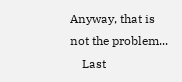Anyway, that is not the problem...
    Last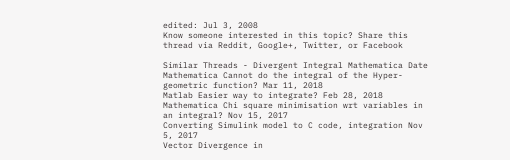edited: Jul 3, 2008
Know someone interested in this topic? Share this thread via Reddit, Google+, Twitter, or Facebook

Similar Threads - Divergent Integral Mathematica Date
Mathematica Cannot do the integral of the Hyper-geometric function? Mar 11, 2018
Matlab Easier way to integrate? Feb 28, 2018
Mathematica Chi square minimisation wrt variables in an integral? Nov 15, 2017
Converting Simulink model to C code, integration Nov 5, 2017
Vector Divergence in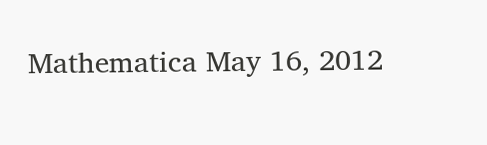Mathematica May 16, 2012